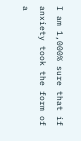I am 1,000% sure that if anxiety took the form of a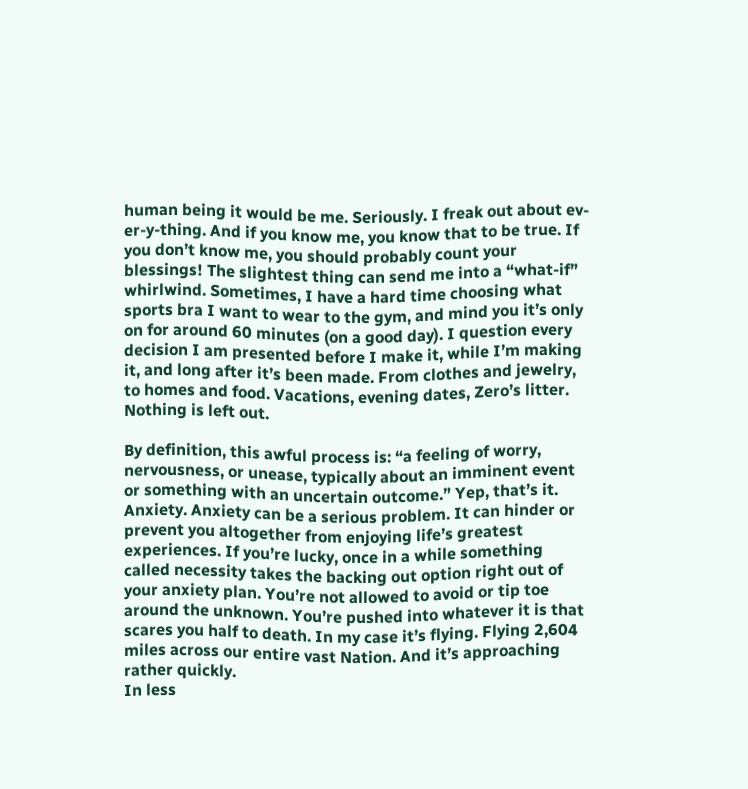human being it would be me. Seriously. I freak out about ev-er-y-thing. And if you know me, you know that to be true. If you don’t know me, you should probably count your blessings! The slightest thing can send me into a “what-if” whirlwind. Sometimes, I have a hard time choosing what sports bra I want to wear to the gym, and mind you it’s only on for around 60 minutes (on a good day). I question every decision I am presented before I make it, while I’m making it, and long after it’s been made. From clothes and jewelry, to homes and food. Vacations, evening dates, Zero’s litter. Nothing is left out.

By definition, this awful process is: “a feeling of worry, nervousness, or unease, typically about an imminent event or something with an uncertain outcome.” Yep, that’s it. Anxiety. Anxiety can be a serious problem. It can hinder or prevent you altogether from enjoying life’s greatest experiences. If you’re lucky, once in a while something called necessity takes the backing out option right out of your anxiety plan. You’re not allowed to avoid or tip toe around the unknown. You’re pushed into whatever it is that scares you half to death. In my case it’s flying. Flying 2,604 miles across our entire vast Nation. And it’s approaching rather quickly.
In less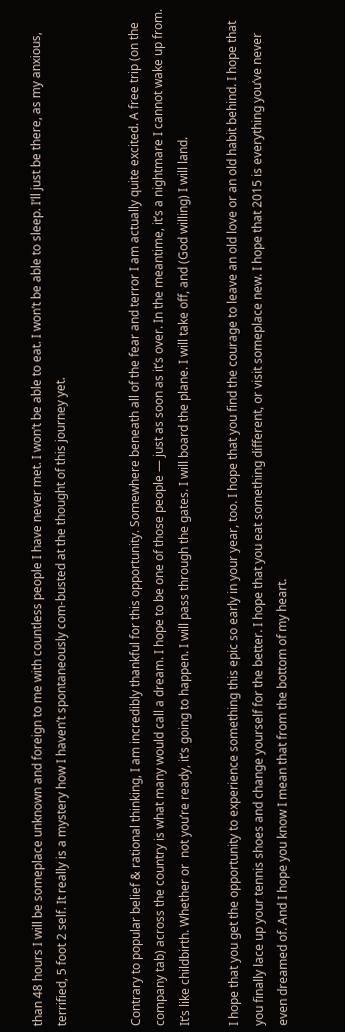than 48 hours I will be someplace unknown and foreign to me with countless people I have never met. I won’t be able to eat. I won’t be able to sleep. I’ll just be there, as my anxious, terrified, 5 foot 2 self. It really is a mystery how I haven’t spontaneously com-busted at the thought of this journey yet.


Contrary to popular belief & rational thinking, I am incredibly thankful for this opportunity. Somewhere beneath all of the fear and terror I am actually quite excited. A free trip (on the company tab) across the country is what many would call a dream. I hope to be one of those people — just as soon as it’s over. In the meantime, it’s a nightmare I cannot wake up from. It’s like childbirth. Whether or  not you’re ready, it’s going to happen. I will pass through the gates. I will board the plane. I will take off, and (God willing) I will land.

I hope that you get the opportunity to experience something this epic so early in your year, too. I hope that you find the courage to leave an old love or an old habit behind. I hope that you finally lace up your tennis shoes and change yourself for the better. I hope that you eat something different, or visit someplace new. I hope that 2015 is everything you’ve never even dreamed of. And I hope you know I mean that from the bottom of my heart.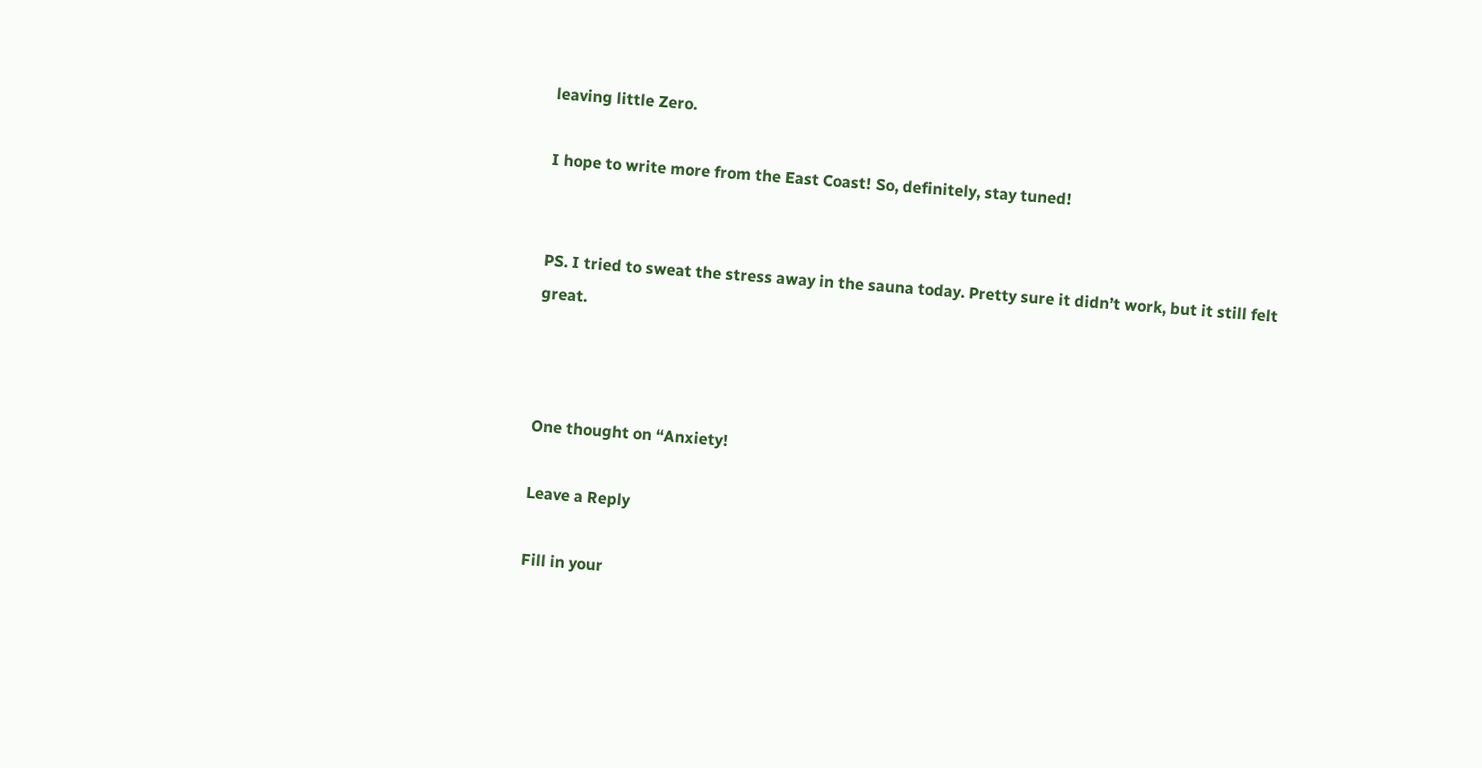leaving little Zero.

I hope to write more from the East Coast! So, definitely, stay tuned!


PS. I tried to sweat the stress away in the sauna today. Pretty sure it didn’t work, but it still felt great.



One thought on “Anxiety!

Leave a Reply

Fill in your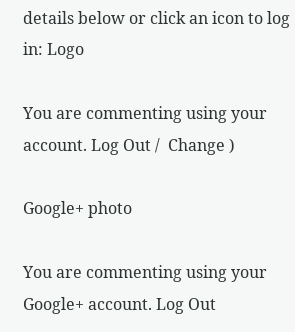details below or click an icon to log in: Logo

You are commenting using your account. Log Out /  Change )

Google+ photo

You are commenting using your Google+ account. Log Out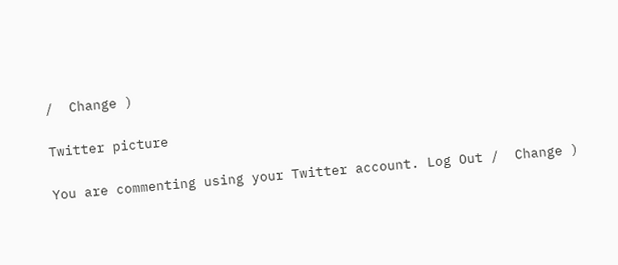/  Change )

Twitter picture

You are commenting using your Twitter account. Log Out /  Change )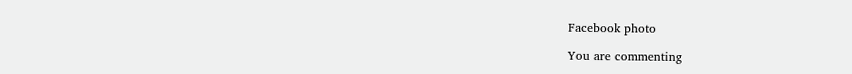Facebook photo

You are commenting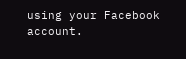using your Facebook account.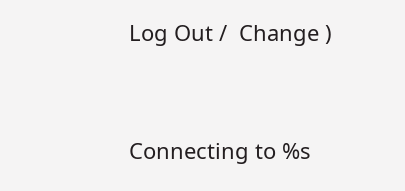Log Out /  Change )


Connecting to %s